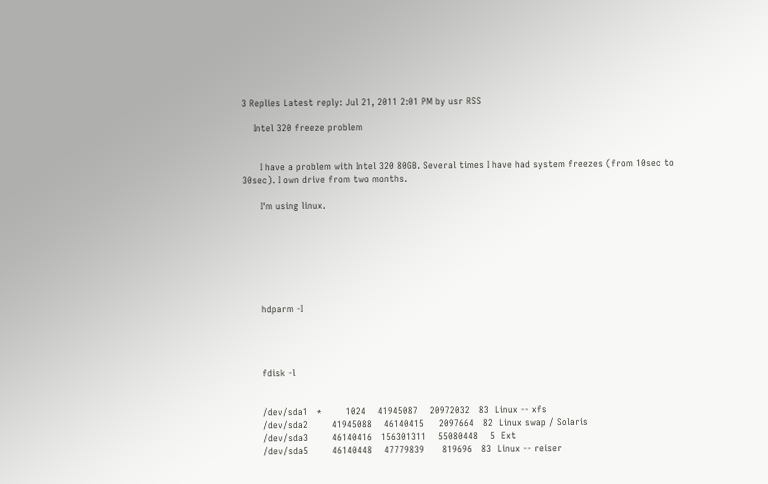3 Replies Latest reply: Jul 21, 2011 2:01 PM by usr RSS

    Intel 320 freeze problem


      I have a problem with Intel 320 80GB. Several times I have had system freezes (from 10sec to 30sec). I own drive from two months.

      I'm using linux.







      hdparm -I




      fdisk -l


      /dev/sda1   *        1024    41945087    20972032   83  Linux -- xfs
      /dev/sda2        41945088    46140415     2097664   82  Linux swap / Solaris
      /dev/sda3        46140416   156301311    55080448    5  Ext
      /dev/sda5        46140448    47779839      819696   83  Linux -- reiser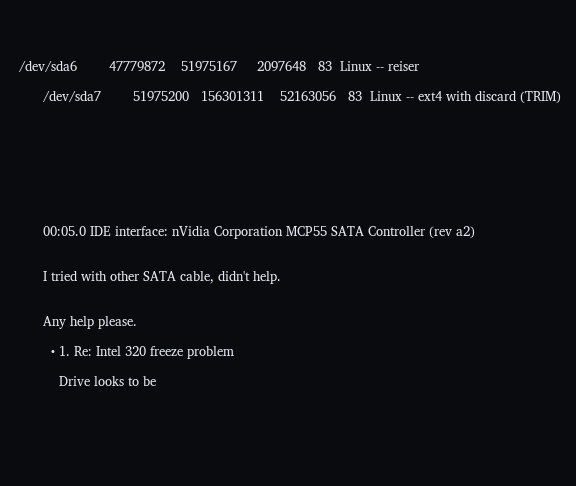/dev/sda6        47779872    51975167     2097648   83  Linux -- reiser

      /dev/sda7        51975200   156301311    52163056   83  Linux -- ext4 with discard (TRIM)








      00:05.0 IDE interface: nVidia Corporation MCP55 SATA Controller (rev a2)


      I tried with other SATA cable, didn't help.


      Any help please.

        • 1. Re: Intel 320 freeze problem

          Drive looks to be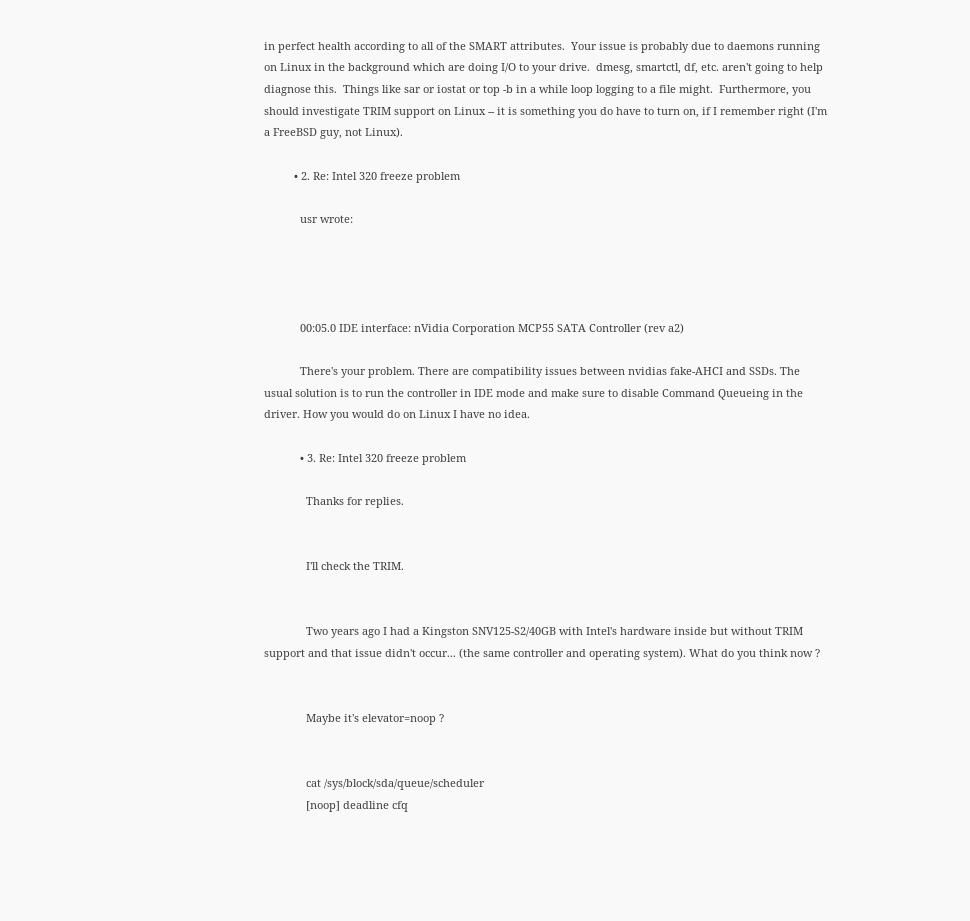in perfect health according to all of the SMART attributes.  Your issue is probably due to daemons running on Linux in the background which are doing I/O to your drive.  dmesg, smartctl, df, etc. aren't going to help diagnose this.  Things like sar or iostat or top -b in a while loop logging to a file might.  Furthermore, you should investigate TRIM support on Linux -- it is something you do have to turn on, if I remember right (I'm a FreeBSD guy, not Linux).

          • 2. Re: Intel 320 freeze problem

            usr wrote:




            00:05.0 IDE interface: nVidia Corporation MCP55 SATA Controller (rev a2)

            There's your problem. There are compatibility issues between nvidias fake-AHCI and SSDs. The usual solution is to run the controller in IDE mode and make sure to disable Command Queueing in the driver. How you would do on Linux I have no idea.

            • 3. Re: Intel 320 freeze problem

              Thanks for replies.


              I'll check the TRIM.


              Two years ago I had a Kingston SNV125-S2/40GB with Intel's hardware inside but without TRIM support and that issue didn't occur... (the same controller and operating system). What do you think now ?


              Maybe it's elevator=noop ?


              cat /sys/block/sda/queue/scheduler
              [noop] deadline cfq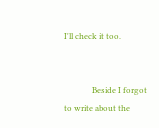I'll check it too.


              Beside I forgot to write about the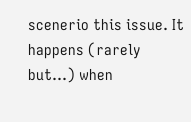scenerio this issue. It happens (rarely but...) when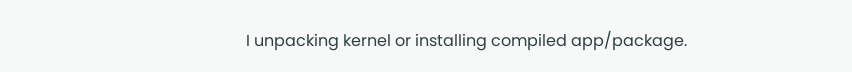I unpacking kernel or installing compiled app/package.